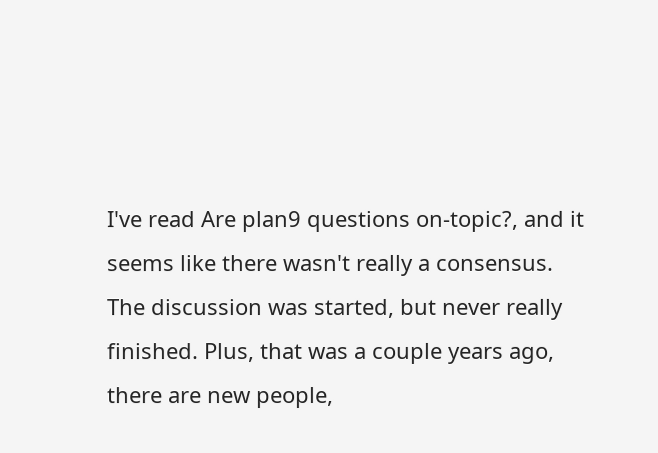I've read Are plan9 questions on-topic?, and it seems like there wasn't really a consensus. The discussion was started, but never really finished. Plus, that was a couple years ago, there are new people,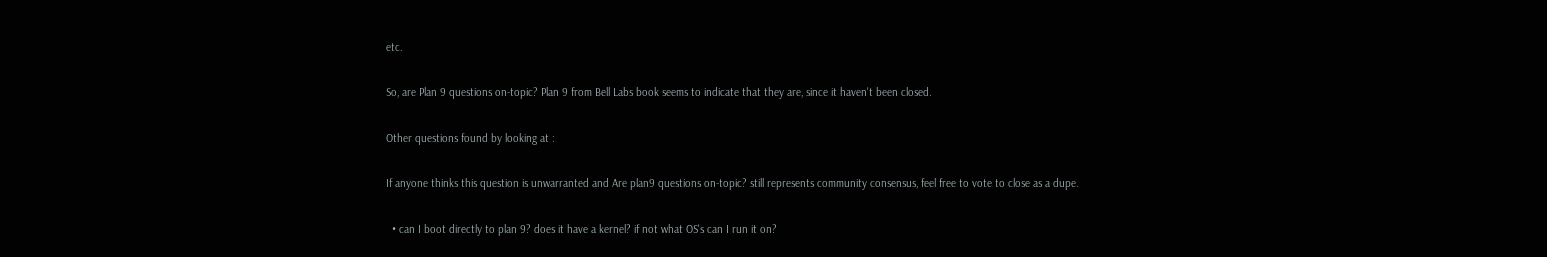etc.

So, are Plan 9 questions on-topic? Plan 9 from Bell Labs book seems to indicate that they are, since it haven't been closed.

Other questions found by looking at :

If anyone thinks this question is unwarranted and Are plan9 questions on-topic? still represents community consensus, feel free to vote to close as a dupe.

  • can I boot directly to plan 9? does it have a kernel? if not what OS's can I run it on?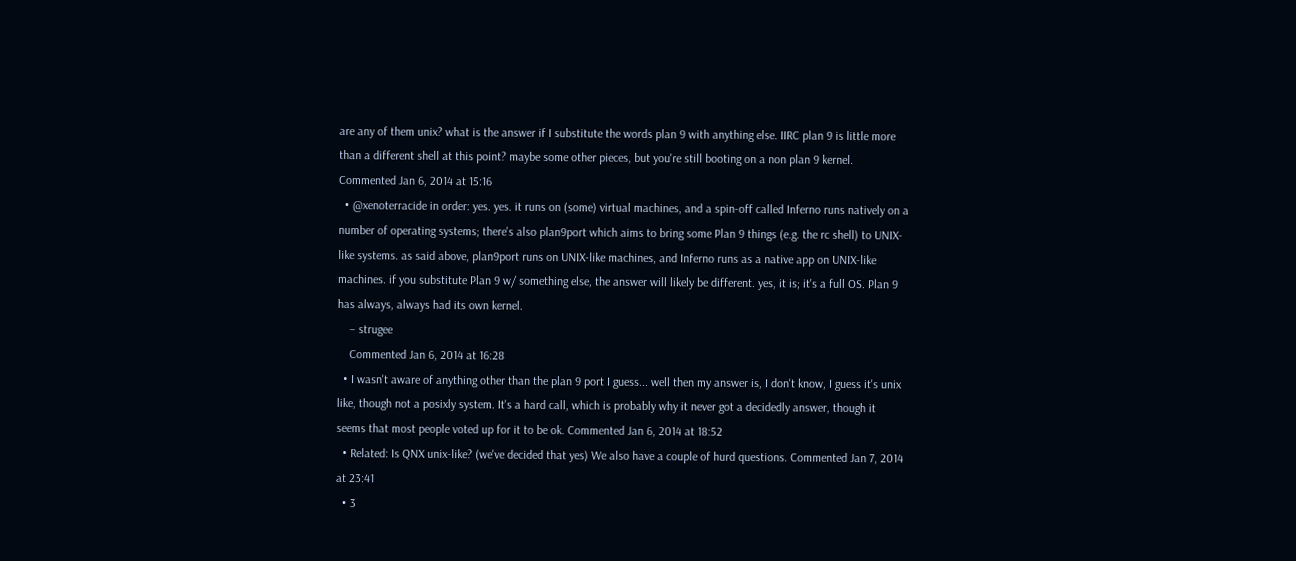are any of them unix? what is the answer if I substitute the words plan 9 with anything else. IIRC plan 9 is little more than a different shell at this point? maybe some other pieces, but you're still booting on a non plan 9 kernel. Commented Jan 6, 2014 at 15:16
  • @xenoterracide in order: yes. yes. it runs on (some) virtual machines, and a spin-off called Inferno runs natively on a number of operating systems; there's also plan9port which aims to bring some Plan 9 things (e.g. the rc shell) to UNIX-like systems. as said above, plan9port runs on UNIX-like machines, and Inferno runs as a native app on UNIX-like machines. if you substitute Plan 9 w/ something else, the answer will likely be different. yes, it is; it's a full OS. Plan 9 has always, always had its own kernel.
    – strugee
    Commented Jan 6, 2014 at 16:28
  • I wasn't aware of anything other than the plan 9 port I guess... well then my answer is, I don't know, I guess it's unix like, though not a posixly system. It's a hard call, which is probably why it never got a decidedly answer, though it seems that most people voted up for it to be ok. Commented Jan 6, 2014 at 18:52
  • Related: Is QNX unix-like? (we've decided that yes) We also have a couple of hurd questions. Commented Jan 7, 2014 at 23:41
  • 3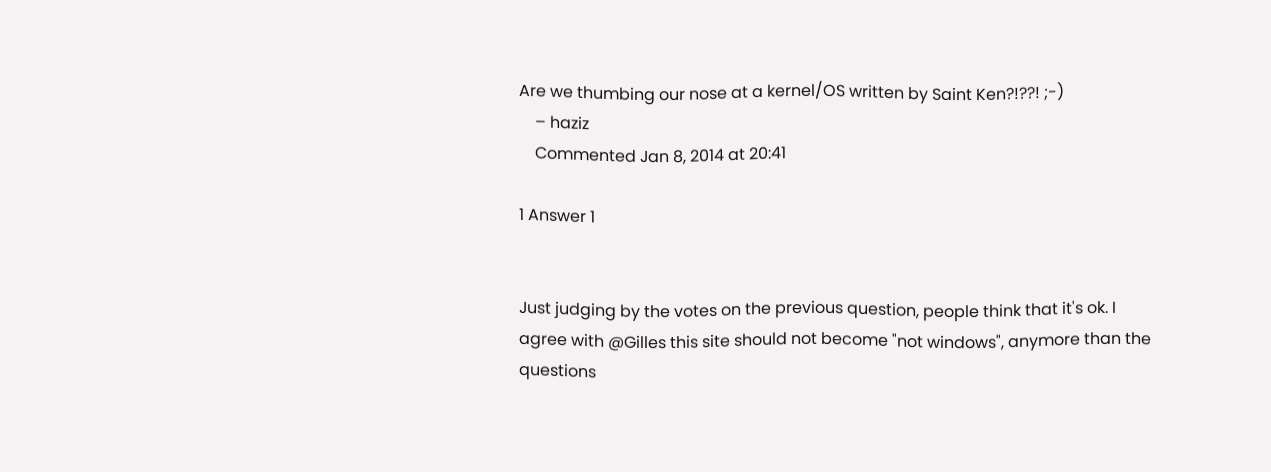Are we thumbing our nose at a kernel/OS written by Saint Ken?!??! ;-)
    – haziz
    Commented Jan 8, 2014 at 20:41

1 Answer 1


Just judging by the votes on the previous question, people think that it's ok. I agree with @Gilles this site should not become "not windows", anymore than the questions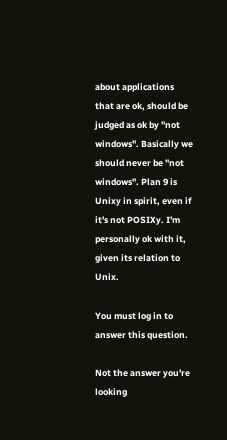about applications that are ok, should be judged as ok by "not windows". Basically we should never be "not windows". Plan 9 is Unixy in spirit, even if it's not POSIXy. I'm personally ok with it, given its relation to Unix.

You must log in to answer this question.

Not the answer you're looking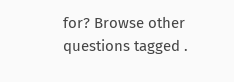for? Browse other questions tagged .